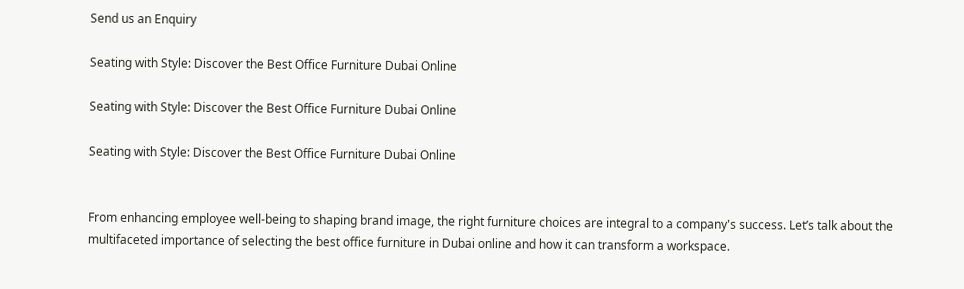Send us an Enquiry

Seating with Style: Discover the Best Office Furniture Dubai Online

Seating with Style: Discover the Best Office Furniture Dubai Online

Seating with Style: Discover the Best Office Furniture Dubai Online


From enhancing employee well-being to shaping brand image, the right furniture choices are integral to a company's success. Let’s talk about the multifaceted importance of selecting the best office furniture in Dubai online and how it can transform a workspace.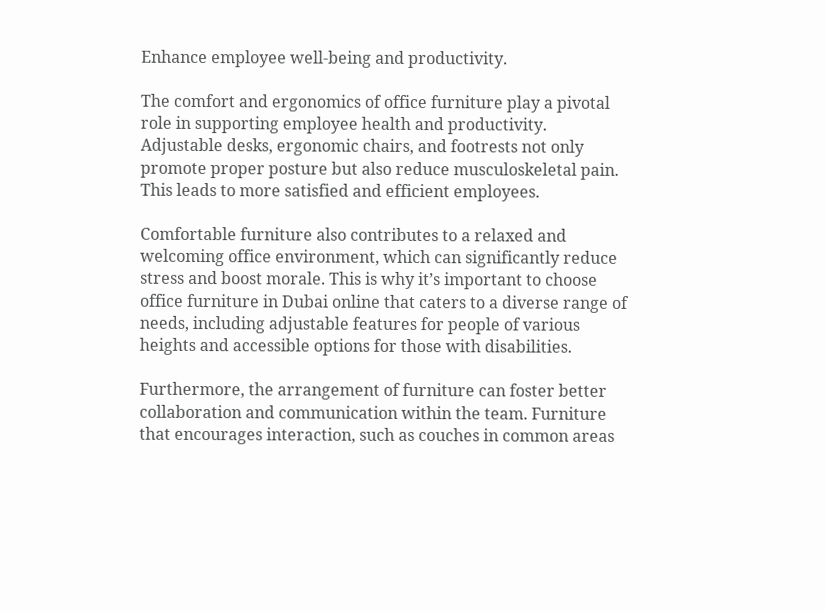Enhance employee well-being and productivity.

The comfort and ergonomics of office furniture play a pivotal role in supporting employee health and productivity. Adjustable desks, ergonomic chairs, and footrests not only promote proper posture but also reduce musculoskeletal pain. This leads to more satisfied and efficient employees.

Comfortable furniture also contributes to a relaxed and welcoming office environment, which can significantly reduce stress and boost morale. This is why it’s important to choose office furniture in Dubai online that caters to a diverse range of needs, including adjustable features for people of various heights and accessible options for those with disabilities.

Furthermore, the arrangement of furniture can foster better collaboration and communication within the team. Furniture that encourages interaction, such as couches in common areas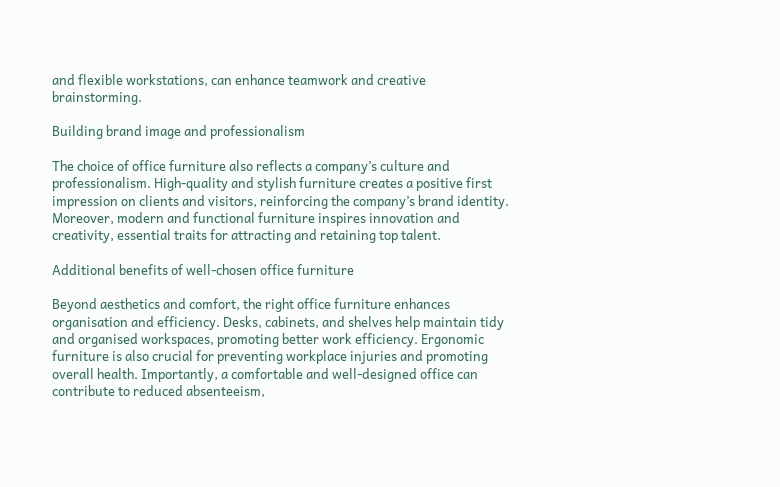and flexible workstations, can enhance teamwork and creative brainstorming.

Building brand image and professionalism

The choice of office furniture also reflects a company’s culture and professionalism. High-quality and stylish furniture creates a positive first impression on clients and visitors, reinforcing the company’s brand identity. Moreover, modern and functional furniture inspires innovation and creativity, essential traits for attracting and retaining top talent.

Additional benefits of well-chosen office furniture

Beyond aesthetics and comfort, the right office furniture enhances organisation and efficiency. Desks, cabinets, and shelves help maintain tidy and organised workspaces, promoting better work efficiency. Ergonomic furniture is also crucial for preventing workplace injuries and promoting overall health. Importantly, a comfortable and well-designed office can contribute to reduced absenteeism,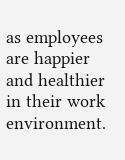as employees are happier and healthier in their work environment.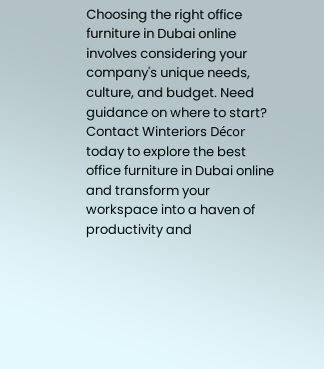Choosing the right office furniture in Dubai online involves considering your company's unique needs, culture, and budget. Need guidance on where to start? Contact Winteriors Décor today to explore the best office furniture in Dubai online and transform your workspace into a haven of productivity and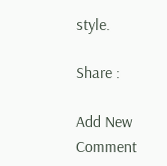style.

Share :

Add New Comment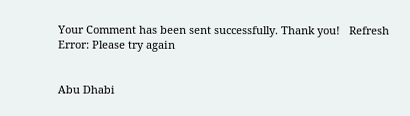Your Comment has been sent successfully. Thank you!   Refresh
Error: Please try again


Abu Dhabi